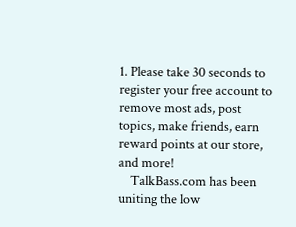1. Please take 30 seconds to register your free account to remove most ads, post topics, make friends, earn reward points at our store, and more!
    TalkBass.com has been uniting the low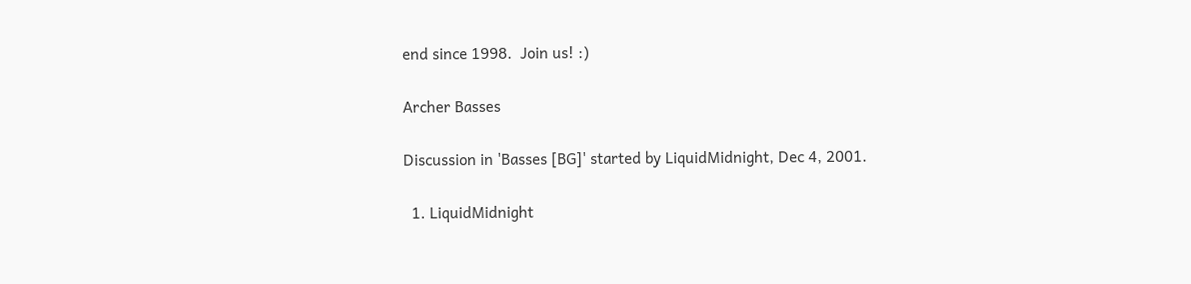end since 1998.  Join us! :)

Archer Basses

Discussion in 'Basses [BG]' started by LiquidMidnight, Dec 4, 2001.

  1. LiquidMidnight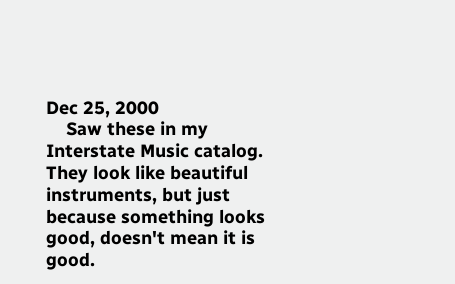Dec 25, 2000
    Saw these in my Interstate Music catalog. They look like beautiful instruments, but just because something looks good, doesn't mean it is good.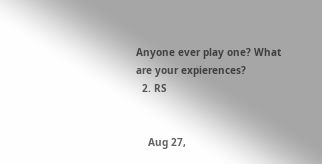Anyone ever play one? What are your expierences?
  2. RS


    Aug 27,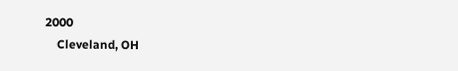2000
    Cleveland, OH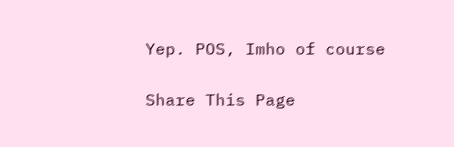Yep. POS, Imho of course

Share This Page